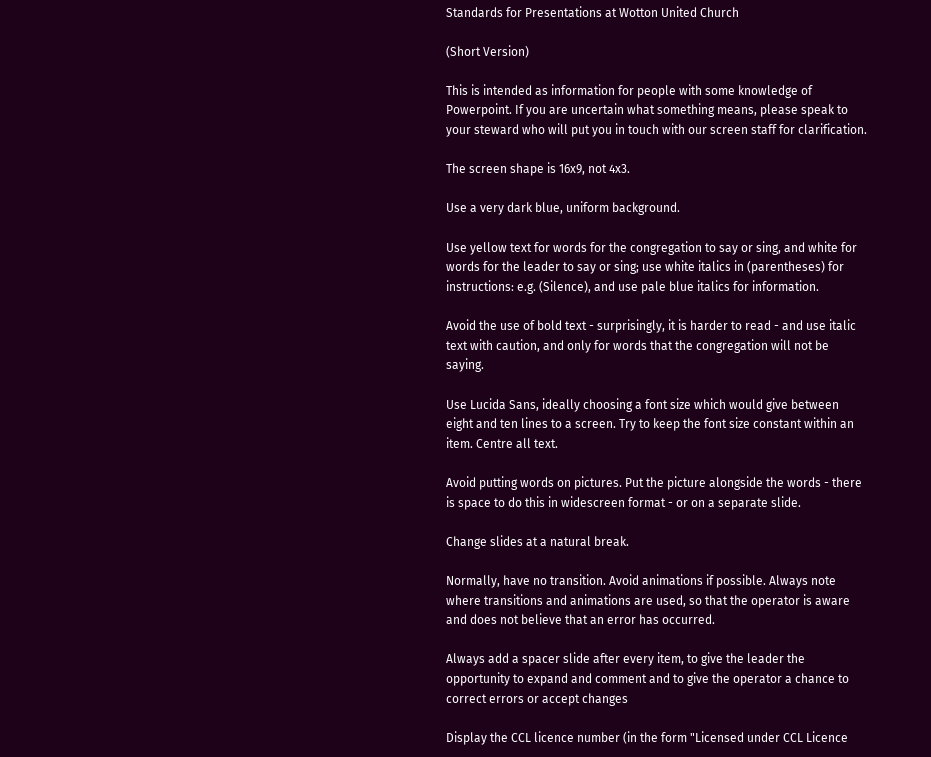Standards for Presentations at Wotton United Church

(Short Version)

This is intended as information for people with some knowledge of Powerpoint. If you are uncertain what something means, please speak to your steward who will put you in touch with our screen staff for clarification.

The screen shape is 16x9, not 4x3.

Use a very dark blue, uniform background.

Use yellow text for words for the congregation to say or sing, and white for words for the leader to say or sing; use white italics in (parentheses) for instructions: e.g. (Silence), and use pale blue italics for information.

Avoid the use of bold text - surprisingly, it is harder to read - and use italic text with caution, and only for words that the congregation will not be saying.

Use Lucida Sans, ideally choosing a font size which would give between eight and ten lines to a screen. Try to keep the font size constant within an item. Centre all text.

Avoid putting words on pictures. Put the picture alongside the words - there is space to do this in widescreen format - or on a separate slide.

Change slides at a natural break.

Normally, have no transition. Avoid animations if possible. Always note where transitions and animations are used, so that the operator is aware and does not believe that an error has occurred.

Always add a spacer slide after every item, to give the leader the opportunity to expand and comment and to give the operator a chance to correct errors or accept changes

Display the CCL licence number (in the form "Licensed under CCL Licence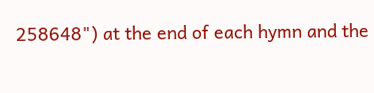258648") at the end of each hymn and the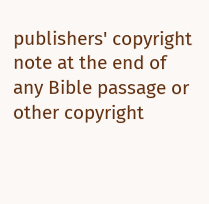publishers' copyright note at the end of any Bible passage or other copyright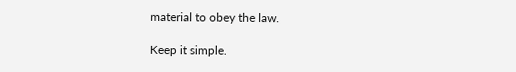material to obey the law.

Keep it simple.